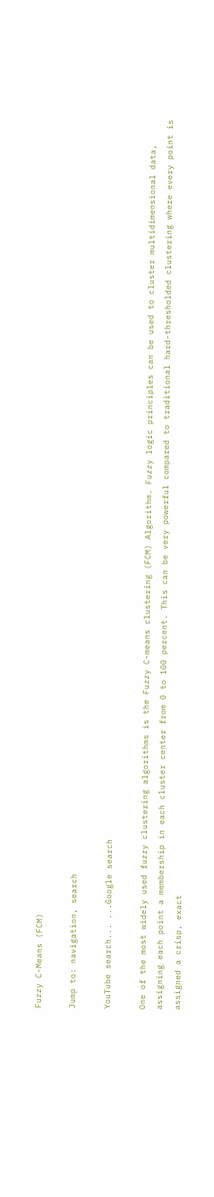Fuzzy C-Means (FCM)

Jump to: navigation, search

YouTube search... ...Google search

One of the most widely used fuzzy clustering algorithms is the Fuzzy C-means clustering (FCM) Algorithm. Fuzzy logic principles can be used to cluster multidimensional data, assigning each point a membership in each cluster center from 0 to 100 percent. This can be very powerful compared to traditional hard-thresholded clustering where every point is assigned a crisp, exact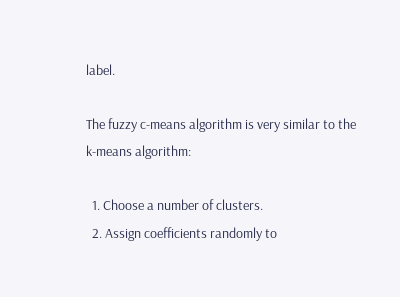label.

The fuzzy c-means algorithm is very similar to the k-means algorithm:

  1. Choose a number of clusters.
  2. Assign coefficients randomly to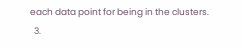each data point for being in the clusters.
  3.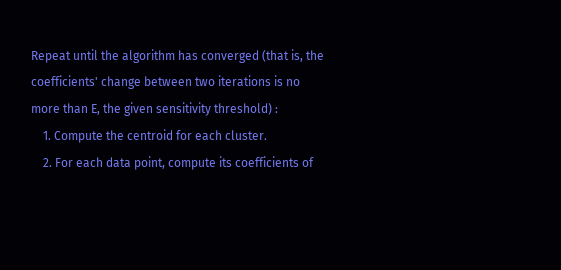Repeat until the algorithm has converged (that is, the coefficients' change between two iterations is no more than E, the given sensitivity threshold) :
    1. Compute the centroid for each cluster.
    2. For each data point, compute its coefficients of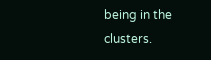being in the clusters.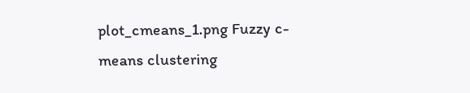plot_cmeans_1.png Fuzzy c-means clustering